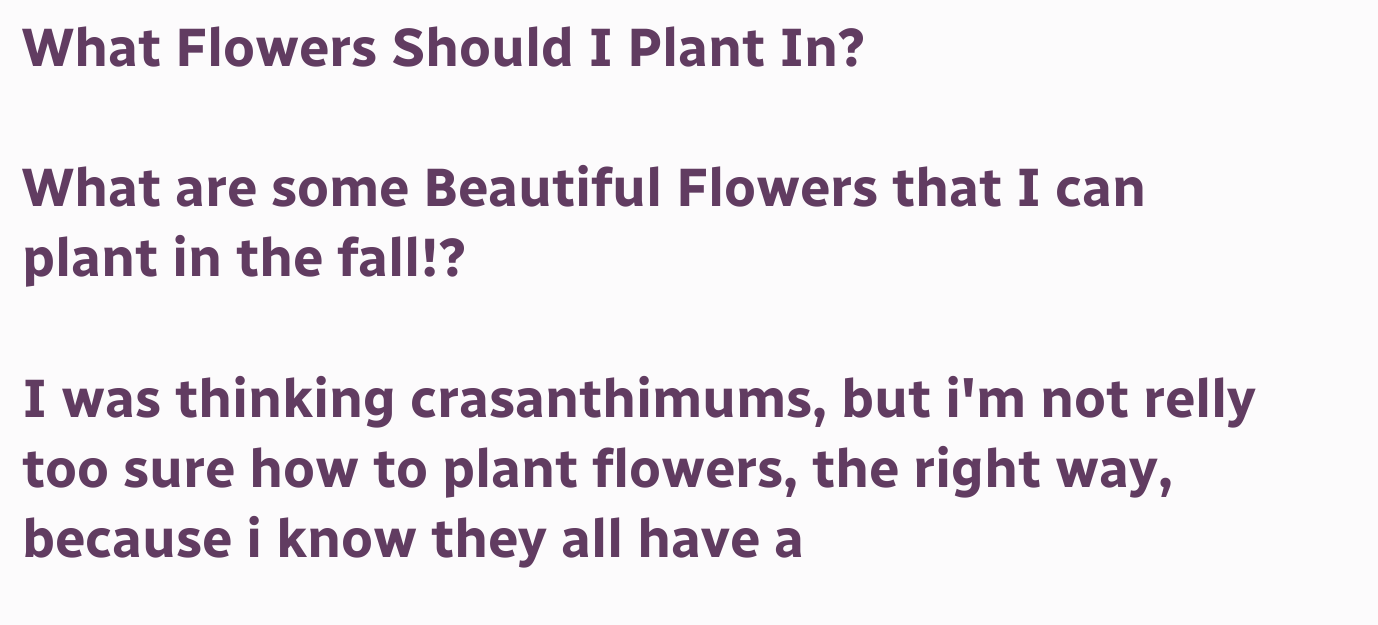What Flowers Should I Plant In?

What are some Beautiful Flowers that I can plant in the fall!?

I was thinking crasanthimums, but i'm not relly too sure how to plant flowers, the right way, because i know they all have a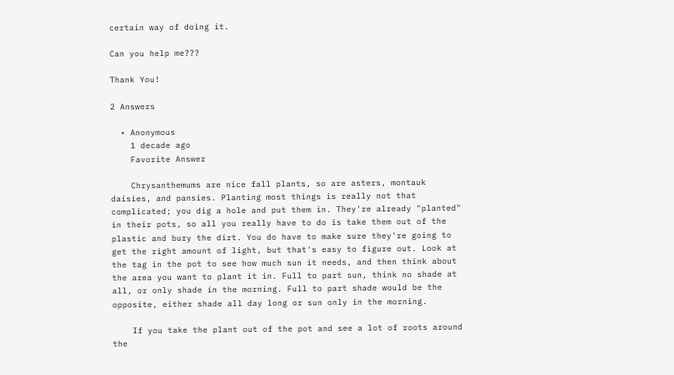certain way of doing it.

Can you help me???

Thank You!

2 Answers

  • Anonymous
    1 decade ago
    Favorite Answer

    Chrysanthemums are nice fall plants, so are asters, montauk daisies, and pansies. Planting most things is really not that complicated; you dig a hole and put them in. They're already "planted" in their pots, so all you really have to do is take them out of the plastic and bury the dirt. You do have to make sure they're going to get the right amount of light, but that's easy to figure out. Look at the tag in the pot to see how much sun it needs, and then think about the area you want to plant it in. Full to part sun, think no shade at all, or only shade in the morning. Full to part shade would be the opposite, either shade all day long or sun only in the morning.

    If you take the plant out of the pot and see a lot of roots around the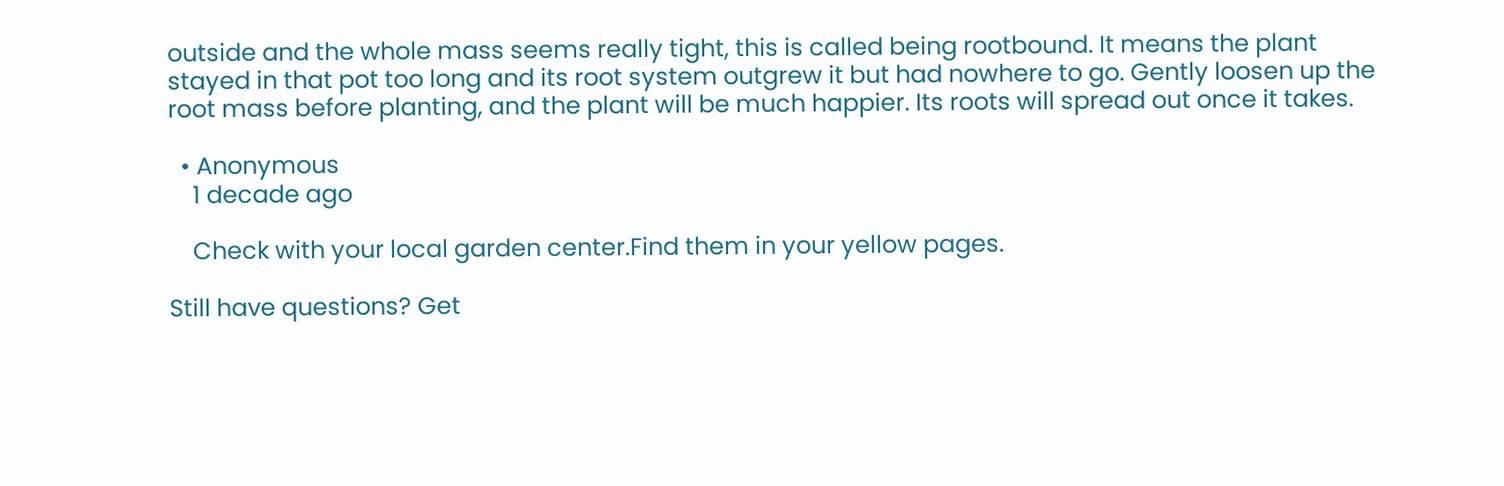outside and the whole mass seems really tight, this is called being rootbound. It means the plant stayed in that pot too long and its root system outgrew it but had nowhere to go. Gently loosen up the root mass before planting, and the plant will be much happier. Its roots will spread out once it takes.

  • Anonymous
    1 decade ago

    Check with your local garden center.Find them in your yellow pages.

Still have questions? Get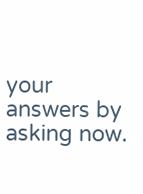your answers by asking now.